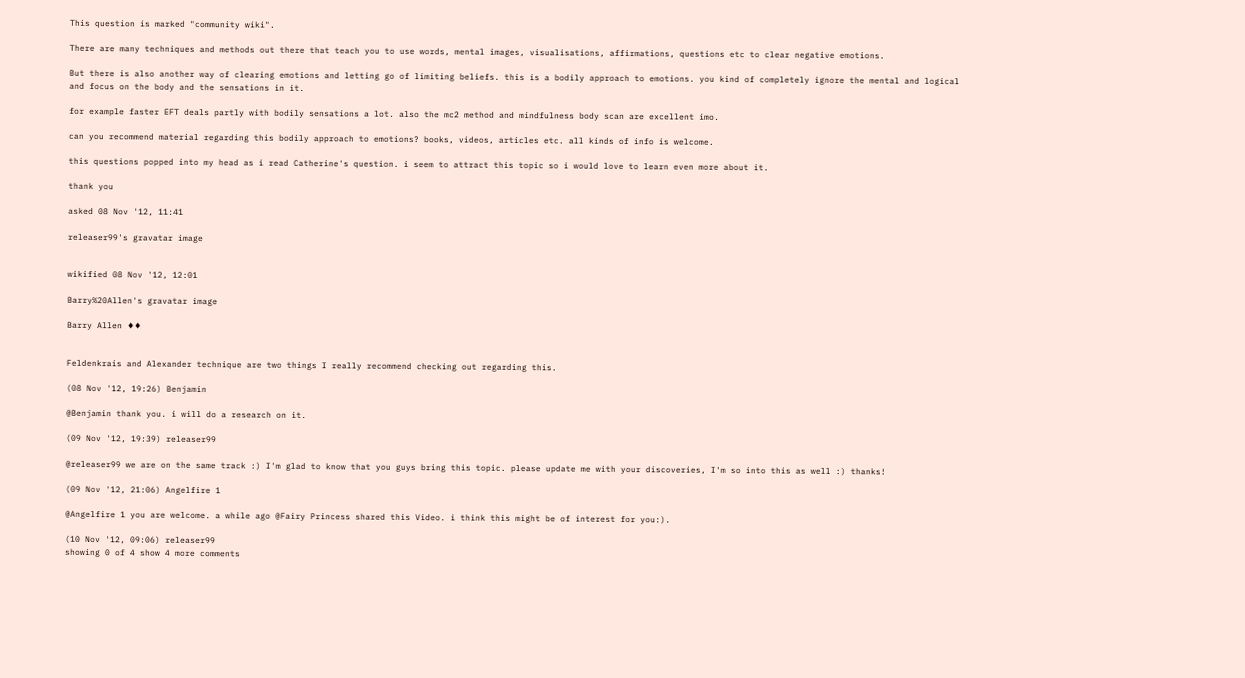This question is marked "community wiki".

There are many techniques and methods out there that teach you to use words, mental images, visualisations, affirmations, questions etc to clear negative emotions.

But there is also another way of clearing emotions and letting go of limiting beliefs. this is a bodily approach to emotions. you kind of completely ignore the mental and logical and focus on the body and the sensations in it.

for example faster EFT deals partly with bodily sensations a lot. also the mc2 method and mindfulness body scan are excellent imo.

can you recommend material regarding this bodily approach to emotions? books, videos, articles etc. all kinds of info is welcome.

this questions popped into my head as i read Catherine's question. i seem to attract this topic so i would love to learn even more about it.

thank you

asked 08 Nov '12, 11:41

releaser99's gravatar image


wikified 08 Nov '12, 12:01

Barry%20Allen's gravatar image

Barry Allen ♦♦


Feldenkrais and Alexander technique are two things I really recommend checking out regarding this.

(08 Nov '12, 19:26) Benjamin

@Benjamin thank you. i will do a research on it.

(09 Nov '12, 19:39) releaser99

@releaser99 we are on the same track :) I'm glad to know that you guys bring this topic. please update me with your discoveries, I'm so into this as well :) thanks!

(09 Nov '12, 21:06) Angelfire 1

@Angelfire 1 you are welcome. a while ago @Fairy Princess shared this Video. i think this might be of interest for you:).

(10 Nov '12, 09:06) releaser99
showing 0 of 4 show 4 more comments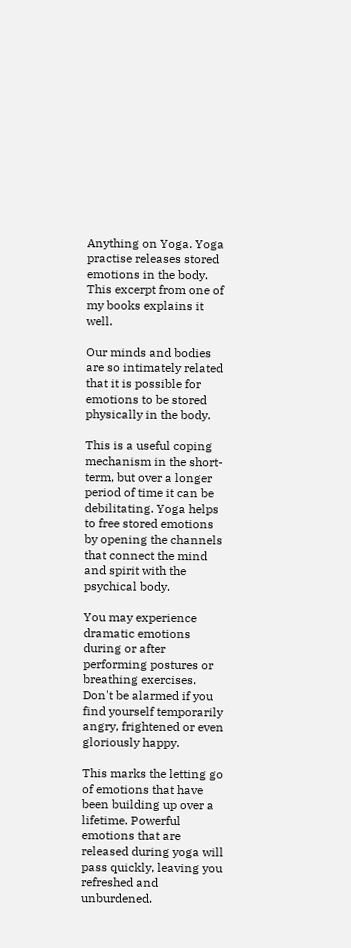Anything on Yoga. Yoga practise releases stored emotions in the body. This excerpt from one of my books explains it well.

Our minds and bodies are so intimately related that it is possible for emotions to be stored physically in the body.

This is a useful coping mechanism in the short-term, but over a longer period of time it can be debilitating. Yoga helps to free stored emotions by opening the channels that connect the mind and spirit with the psychical body.

You may experience dramatic emotions during or after performing postures or breathing exercises. Don't be alarmed if you find yourself temporarily angry, frightened or even gloriously happy.

This marks the letting go of emotions that have been building up over a lifetime. Powerful emotions that are released during yoga will pass quickly, leaving you refreshed and unburdened.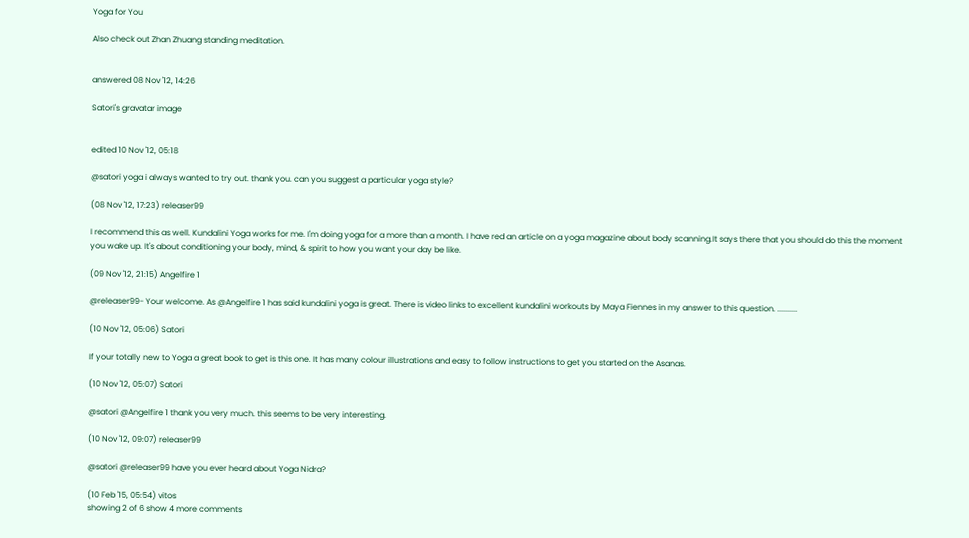Yoga for You

Also check out Zhan Zhuang standing meditation.


answered 08 Nov '12, 14:26

Satori's gravatar image


edited 10 Nov '12, 05:18

@satori yoga i always wanted to try out. thank you. can you suggest a particular yoga style?

(08 Nov '12, 17:23) releaser99

I recommend this as well. Kundalini Yoga works for me. I'm doing yoga for a more than a month. I have red an article on a yoga magazine about body scanning.It says there that you should do this the moment you wake up. It's about conditioning your body, mind, & spirit to how you want your day be like.

(09 Nov '12, 21:15) Angelfire 1

@releaser99- Your welcome. As @Angelfire 1 has said kundalini yoga is great. There is video links to excellent kundalini workouts by Maya Fiennes in my answer to this question. ..........

(10 Nov '12, 05:06) Satori

If your totally new to Yoga a great book to get is this one. It has many colour illustrations and easy to follow instructions to get you started on the Asanas.

(10 Nov '12, 05:07) Satori

@satori @Angelfire 1 thank you very much. this seems to be very interesting.

(10 Nov '12, 09:07) releaser99

@satori @releaser99 have you ever heard about Yoga Nidra?

(10 Feb '15, 05:54) vitos
showing 2 of 6 show 4 more comments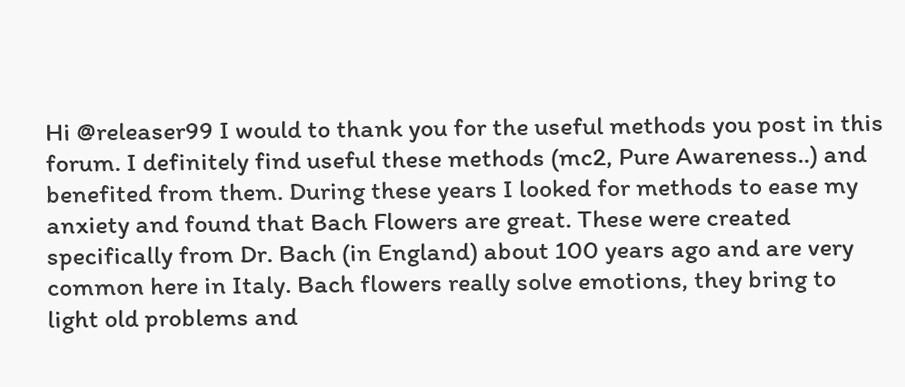Hi @releaser99 I would to thank you for the useful methods you post in this forum. I definitely find useful these methods (mc2, Pure Awareness..) and benefited from them. During these years I looked for methods to ease my anxiety and found that Bach Flowers are great. These were created specifically from Dr. Bach (in England) about 100 years ago and are very common here in Italy. Bach flowers really solve emotions, they bring to light old problems and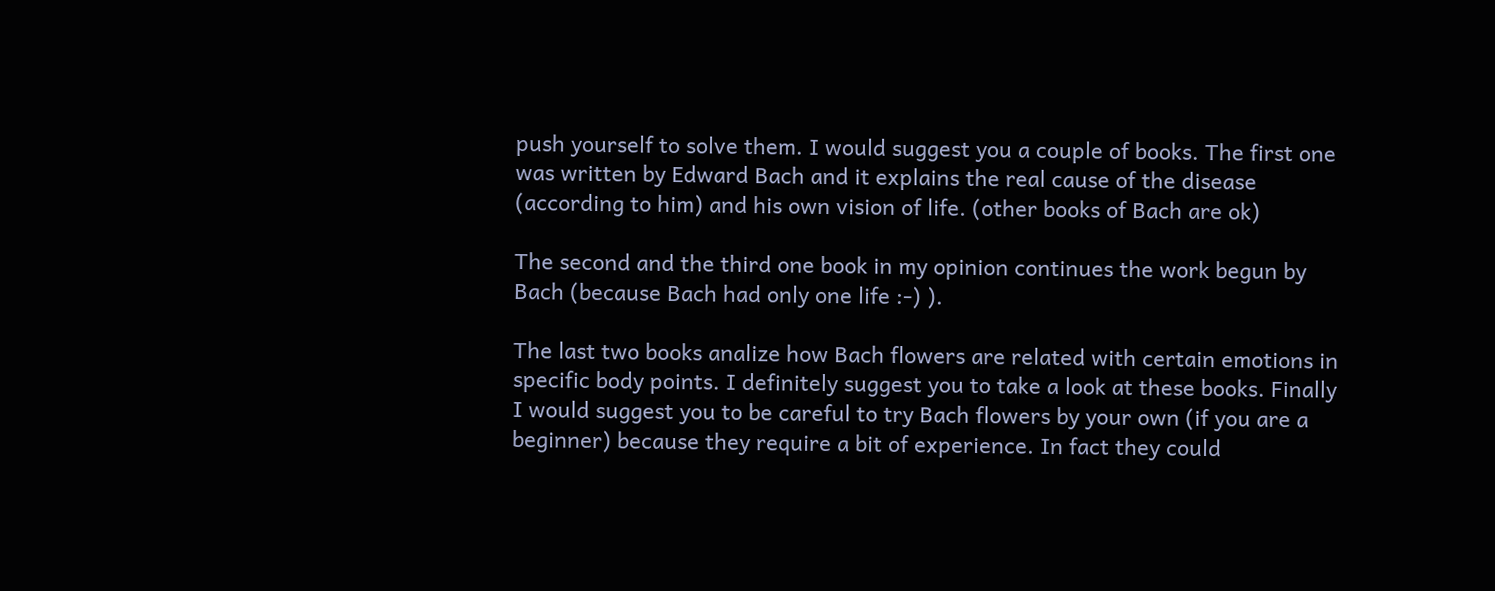push yourself to solve them. I would suggest you a couple of books. The first one was written by Edward Bach and it explains the real cause of the disease (according to him) and his own vision of life. (other books of Bach are ok)

The second and the third one book in my opinion continues the work begun by Bach (because Bach had only one life :-) ).

The last two books analize how Bach flowers are related with certain emotions in specific body points. I definitely suggest you to take a look at these books. Finally I would suggest you to be careful to try Bach flowers by your own (if you are a beginner) because they require a bit of experience. In fact they could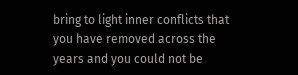bring to light inner conflicts that you have removed across the years and you could not be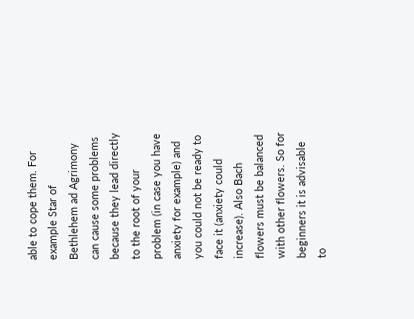able to cope them. For example Star of Bethlehem ad Agrimony can cause some problems because they lead directly to the root of your problem (in case you have anxiety for example) and you could not be ready to face it (anxiety could increase). Also Bach flowers must be balanced with other flowers. So for beginners it is advisable to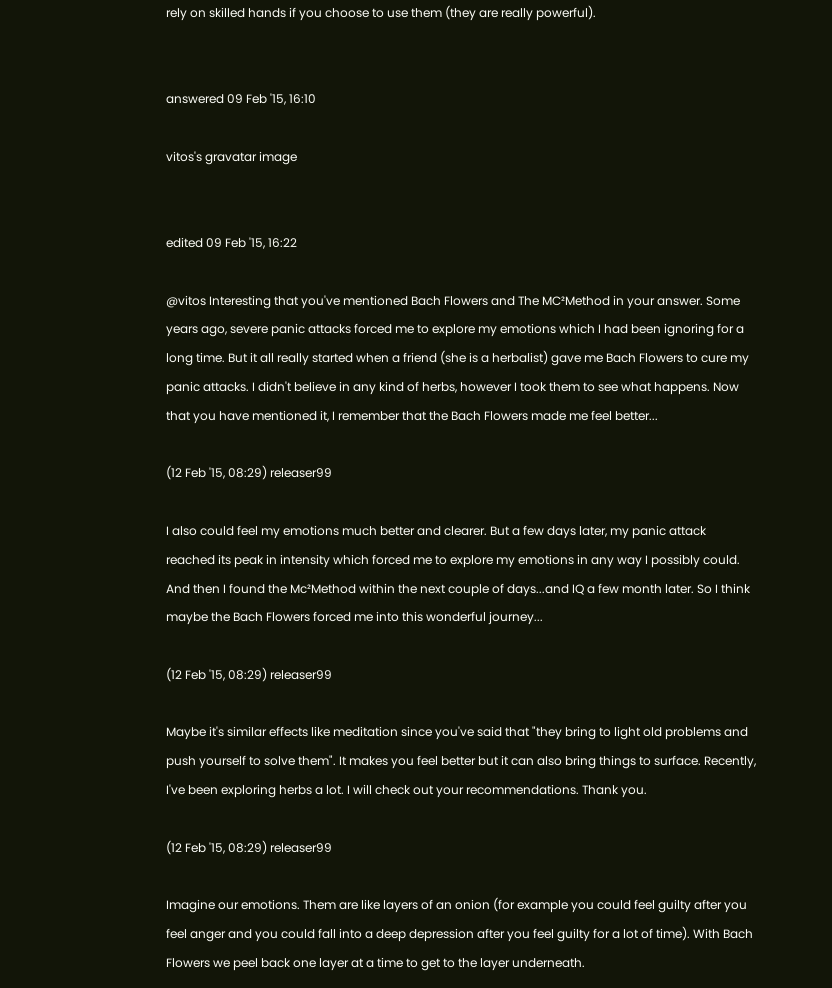rely on skilled hands if you choose to use them (they are really powerful).


answered 09 Feb '15, 16:10

vitos's gravatar image


edited 09 Feb '15, 16:22

@vitos Interesting that you've mentioned Bach Flowers and The MC²Method in your answer. Some years ago, severe panic attacks forced me to explore my emotions which I had been ignoring for a long time. But it all really started when a friend (she is a herbalist) gave me Bach Flowers to cure my panic attacks. I didn't believe in any kind of herbs, however I took them to see what happens. Now that you have mentioned it, I remember that the Bach Flowers made me feel better...

(12 Feb '15, 08:29) releaser99

I also could feel my emotions much better and clearer. But a few days later, my panic attack reached its peak in intensity which forced me to explore my emotions in any way I possibly could. And then I found the Mc²Method within the next couple of days...and IQ a few month later. So I think maybe the Bach Flowers forced me into this wonderful journey...

(12 Feb '15, 08:29) releaser99

Maybe it's similar effects like meditation since you've said that "they bring to light old problems and push yourself to solve them". It makes you feel better but it can also bring things to surface. Recently, I've been exploring herbs a lot. I will check out your recommendations. Thank you.

(12 Feb '15, 08:29) releaser99

Imagine our emotions. Them are like layers of an onion (for example you could feel guilty after you feel anger and you could fall into a deep depression after you feel guilty for a lot of time). With Bach Flowers we peel back one layer at a time to get to the layer underneath.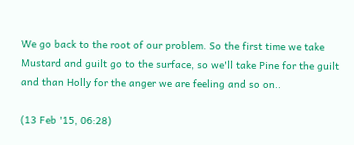We go back to the root of our problem. So the first time we take Mustard and guilt go to the surface, so we'll take Pine for the guilt and than Holly for the anger we are feeling and so on..

(13 Feb '15, 06:28)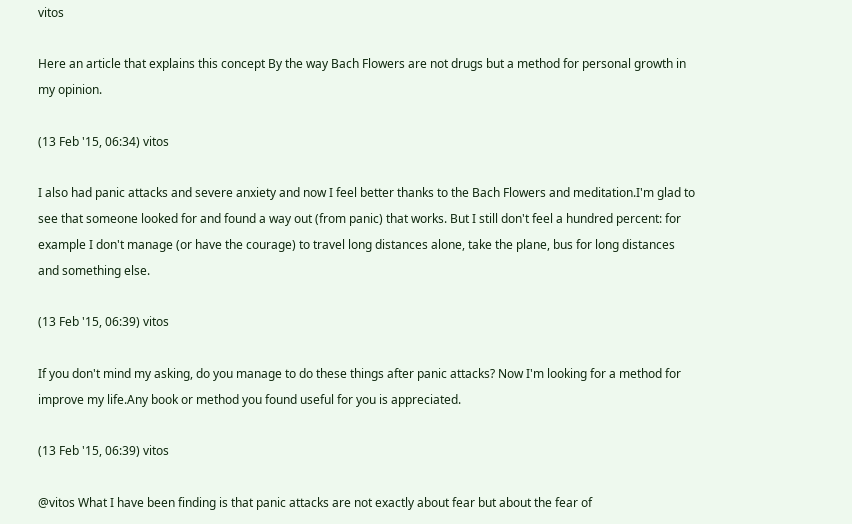vitos

Here an article that explains this concept By the way Bach Flowers are not drugs but a method for personal growth in my opinion.

(13 Feb '15, 06:34) vitos

I also had panic attacks and severe anxiety and now I feel better thanks to the Bach Flowers and meditation.I'm glad to see that someone looked for and found a way out (from panic) that works. But I still don't feel a hundred percent: for example I don't manage (or have the courage) to travel long distances alone, take the plane, bus for long distances and something else.

(13 Feb '15, 06:39) vitos

If you don't mind my asking, do you manage to do these things after panic attacks? Now I'm looking for a method for improve my life.Any book or method you found useful for you is appreciated.

(13 Feb '15, 06:39) vitos

@vitos What I have been finding is that panic attacks are not exactly about fear but about the fear of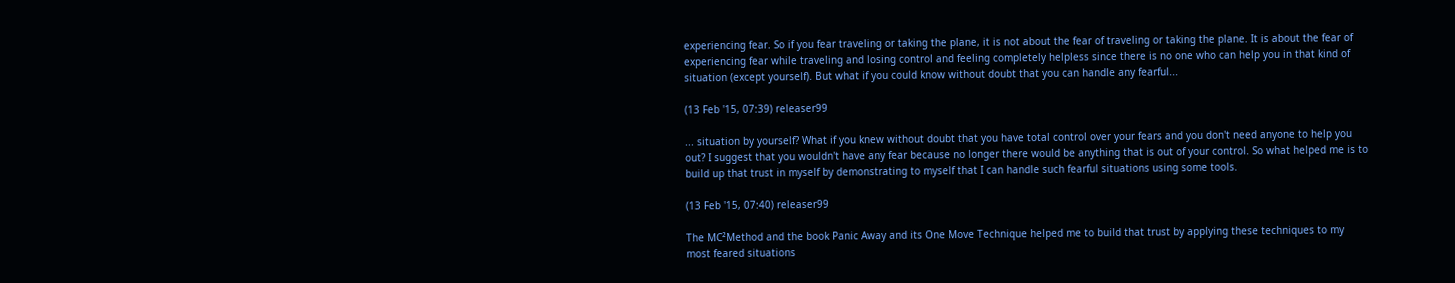experiencing fear. So if you fear traveling or taking the plane, it is not about the fear of traveling or taking the plane. It is about the fear of experiencing fear while traveling and losing control and feeling completely helpless since there is no one who can help you in that kind of situation (except yourself). But what if you could know without doubt that you can handle any fearful...

(13 Feb '15, 07:39) releaser99

... situation by yourself? What if you knew without doubt that you have total control over your fears and you don't need anyone to help you out? I suggest that you wouldn't have any fear because no longer there would be anything that is out of your control. So what helped me is to build up that trust in myself by demonstrating to myself that I can handle such fearful situations using some tools.

(13 Feb '15, 07:40) releaser99

The MC²Method and the book Panic Away and its One Move Technique helped me to build that trust by applying these techniques to my most feared situations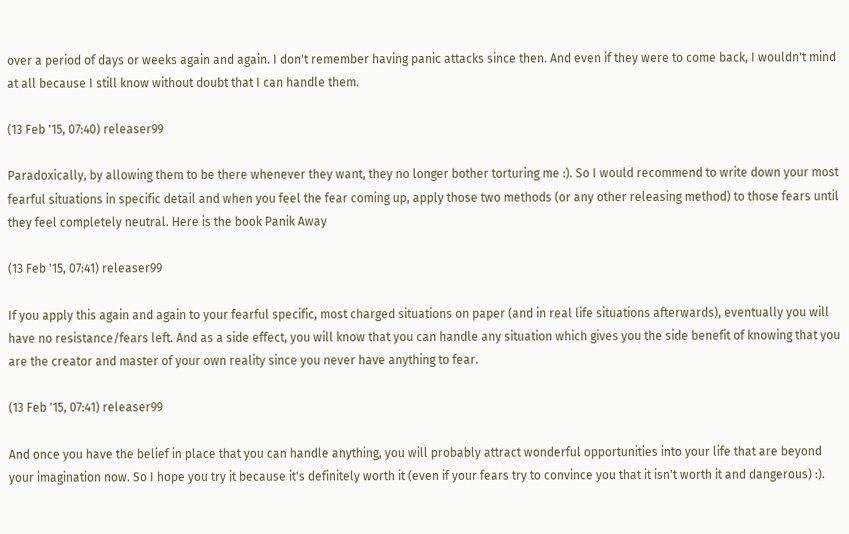over a period of days or weeks again and again. I don't remember having panic attacks since then. And even if they were to come back, I wouldn't mind at all because I still know without doubt that I can handle them.

(13 Feb '15, 07:40) releaser99

Paradoxically, by allowing them to be there whenever they want, they no longer bother torturing me :). So I would recommend to write down your most fearful situations in specific detail and when you feel the fear coming up, apply those two methods (or any other releasing method) to those fears until they feel completely neutral. Here is the book Panik Away

(13 Feb '15, 07:41) releaser99

If you apply this again and again to your fearful specific, most charged situations on paper (and in real life situations afterwards), eventually you will have no resistance/fears left. And as a side effect, you will know that you can handle any situation which gives you the side benefit of knowing that you are the creator and master of your own reality since you never have anything to fear.

(13 Feb '15, 07:41) releaser99

And once you have the belief in place that you can handle anything, you will probably attract wonderful opportunities into your life that are beyond your imagination now. So I hope you try it because it's definitely worth it (even if your fears try to convince you that it isn't worth it and dangerous) :).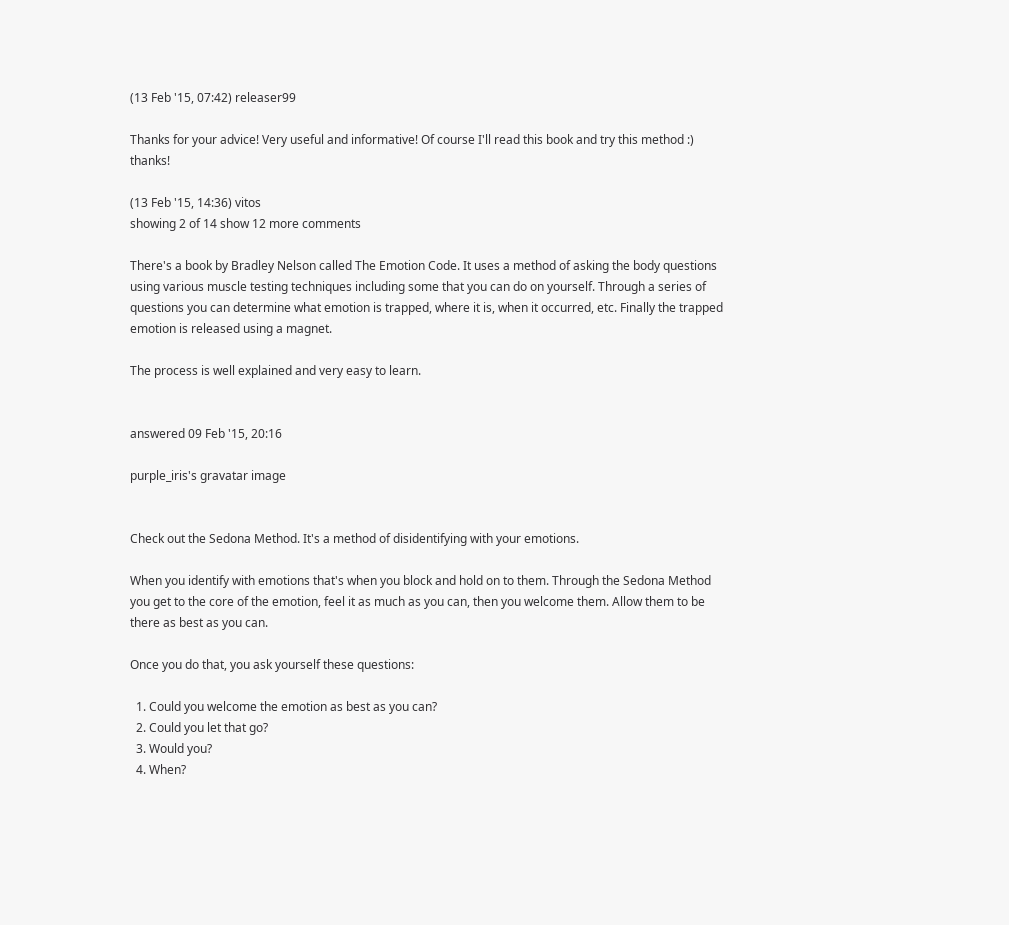(13 Feb '15, 07:42) releaser99

Thanks for your advice! Very useful and informative! Of course I'll read this book and try this method :) thanks!

(13 Feb '15, 14:36) vitos
showing 2 of 14 show 12 more comments

There's a book by Bradley Nelson called The Emotion Code. It uses a method of asking the body questions using various muscle testing techniques including some that you can do on yourself. Through a series of questions you can determine what emotion is trapped, where it is, when it occurred, etc. Finally the trapped emotion is released using a magnet.

The process is well explained and very easy to learn.


answered 09 Feb '15, 20:16

purple_iris's gravatar image


Check out the Sedona Method. It's a method of disidentifying with your emotions.

When you identify with emotions that's when you block and hold on to them. Through the Sedona Method you get to the core of the emotion, feel it as much as you can, then you welcome them. Allow them to be there as best as you can.

Once you do that, you ask yourself these questions:

  1. Could you welcome the emotion as best as you can?
  2. Could you let that go?
  3. Would you?
  4. When?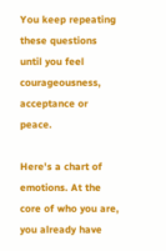You keep repeating these questions until you feel courageousness, acceptance or peace.

Here's a chart of emotions. At the core of who you are, you already have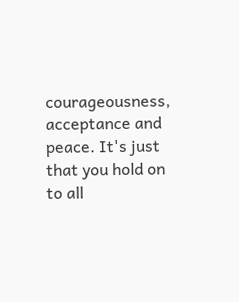courageousness, acceptance and peace. It's just that you hold on to all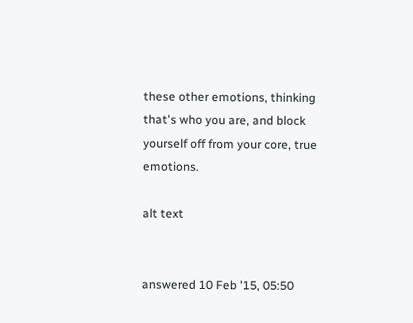these other emotions, thinking that's who you are, and block yourself off from your core, true emotions.

alt text


answered 10 Feb '15, 05:50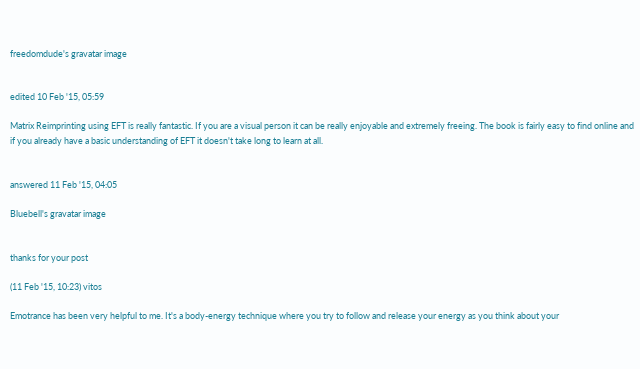freedomdude's gravatar image


edited 10 Feb '15, 05:59

Matrix Reimprinting using EFT is really fantastic. If you are a visual person it can be really enjoyable and extremely freeing. The book is fairly easy to find online and if you already have a basic understanding of EFT it doesn't take long to learn at all.


answered 11 Feb '15, 04:05

Bluebell's gravatar image


thanks for your post

(11 Feb '15, 10:23) vitos

Emotrance has been very helpful to me. It's a body-energy technique where you try to follow and release your energy as you think about your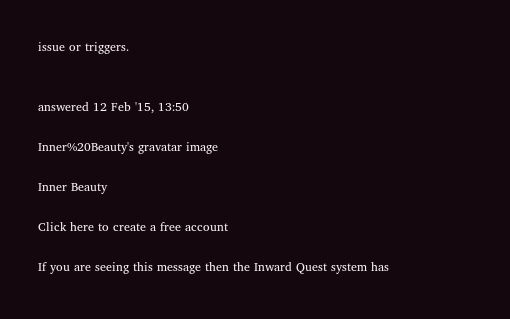issue or triggers.


answered 12 Feb '15, 13:50

Inner%20Beauty's gravatar image

Inner Beauty

Click here to create a free account

If you are seeing this message then the Inward Quest system has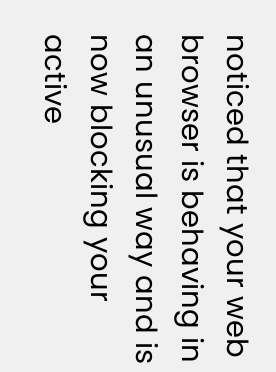noticed that your web browser is behaving in an unusual way and is now blocking your active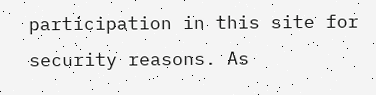participation in this site for security reasons. As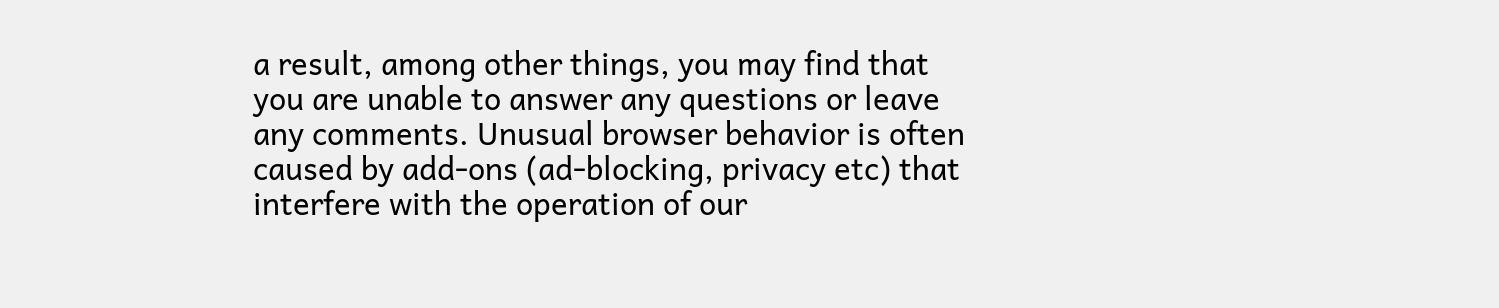a result, among other things, you may find that you are unable to answer any questions or leave any comments. Unusual browser behavior is often caused by add-ons (ad-blocking, privacy etc) that interfere with the operation of our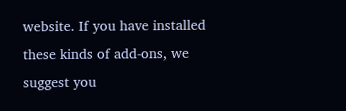website. If you have installed these kinds of add-ons, we suggest you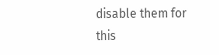disable them for this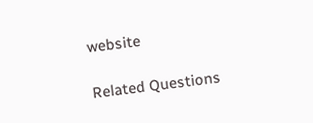website

Related Questions